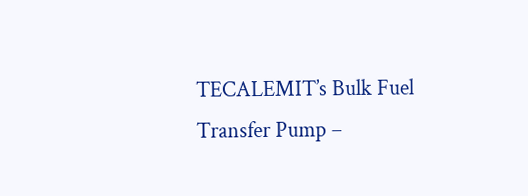TECALEMIT’s Bulk Fuel Transfer Pump –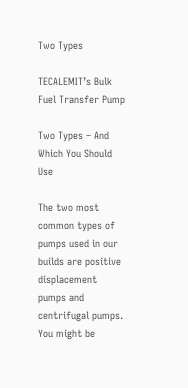Two Types

TECALEMIT’s Bulk Fuel Transfer Pump

Two Types – And Which You Should Use

The two most common types of pumps used in our builds are positive displacement pumps and centrifugal pumps. You might be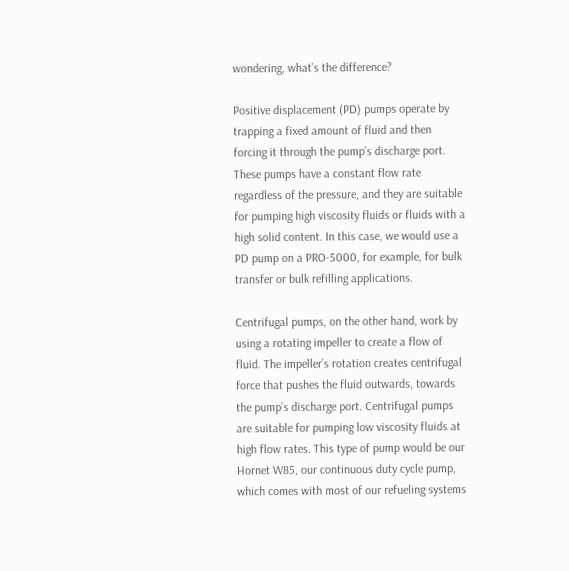wondering, what’s the difference?

Positive displacement (PD) pumps operate by trapping a fixed amount of fluid and then forcing it through the pump’s discharge port. These pumps have a constant flow rate regardless of the pressure, and they are suitable for pumping high viscosity fluids or fluids with a high solid content. In this case, we would use a PD pump on a PRO-5000, for example, for bulk transfer or bulk refilling applications.

Centrifugal pumps, on the other hand, work by using a rotating impeller to create a flow of fluid. The impeller’s rotation creates centrifugal force that pushes the fluid outwards, towards the pump’s discharge port. Centrifugal pumps are suitable for pumping low viscosity fluids at high flow rates. This type of pump would be our Hornet W85, our continuous duty cycle pump, which comes with most of our refueling systems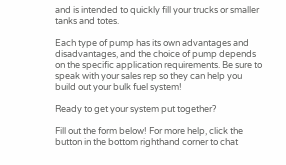and is intended to quickly fill your trucks or smaller tanks and totes.

Each type of pump has its own advantages and disadvantages, and the choice of pump depends on the specific application requirements. Be sure to speak with your sales rep so they can help you build out your bulk fuel system!

Ready to get your system put together?

Fill out the form below! For more help, click the button in the bottom righthand corner to chat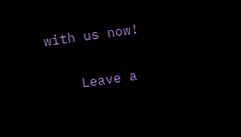with us now!

    Leave a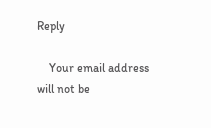Reply

    Your email address will not be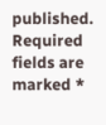published. Required fields are marked *